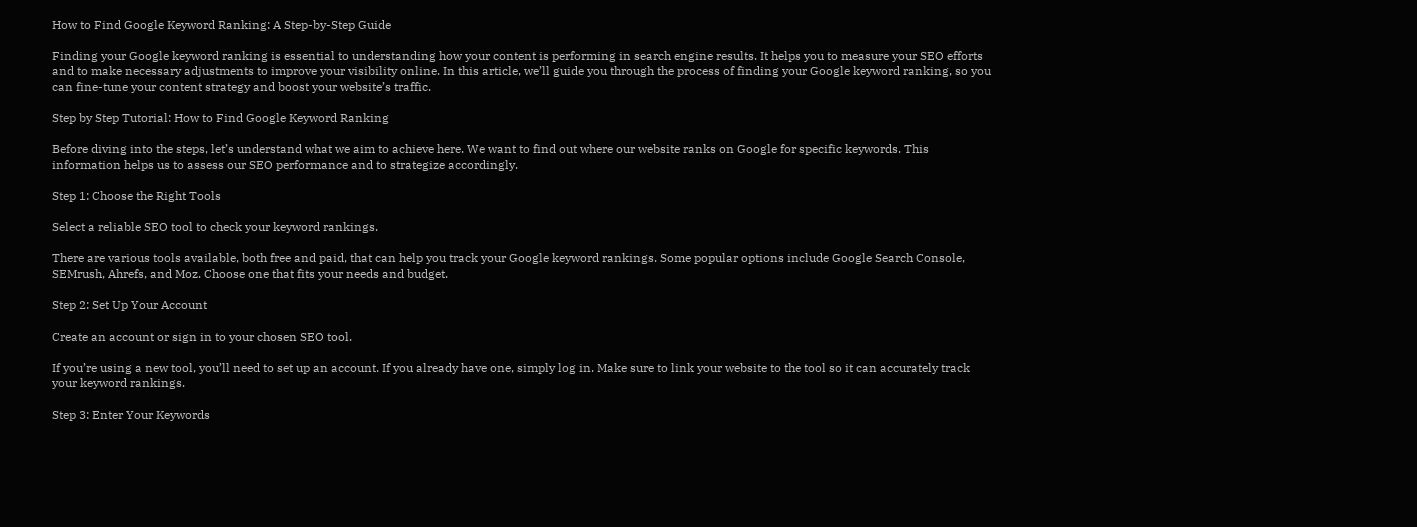How to Find Google Keyword Ranking: A Step-by-Step Guide

Finding your Google keyword ranking is essential to understanding how your content is performing in search engine results. It helps you to measure your SEO efforts and to make necessary adjustments to improve your visibility online. In this article, we’ll guide you through the process of finding your Google keyword ranking, so you can fine-tune your content strategy and boost your website’s traffic.

Step by Step Tutorial: How to Find Google Keyword Ranking

Before diving into the steps, let’s understand what we aim to achieve here. We want to find out where our website ranks on Google for specific keywords. This information helps us to assess our SEO performance and to strategize accordingly.

Step 1: Choose the Right Tools

Select a reliable SEO tool to check your keyword rankings.

There are various tools available, both free and paid, that can help you track your Google keyword rankings. Some popular options include Google Search Console, SEMrush, Ahrefs, and Moz. Choose one that fits your needs and budget.

Step 2: Set Up Your Account

Create an account or sign in to your chosen SEO tool.

If you’re using a new tool, you’ll need to set up an account. If you already have one, simply log in. Make sure to link your website to the tool so it can accurately track your keyword rankings.

Step 3: Enter Your Keywords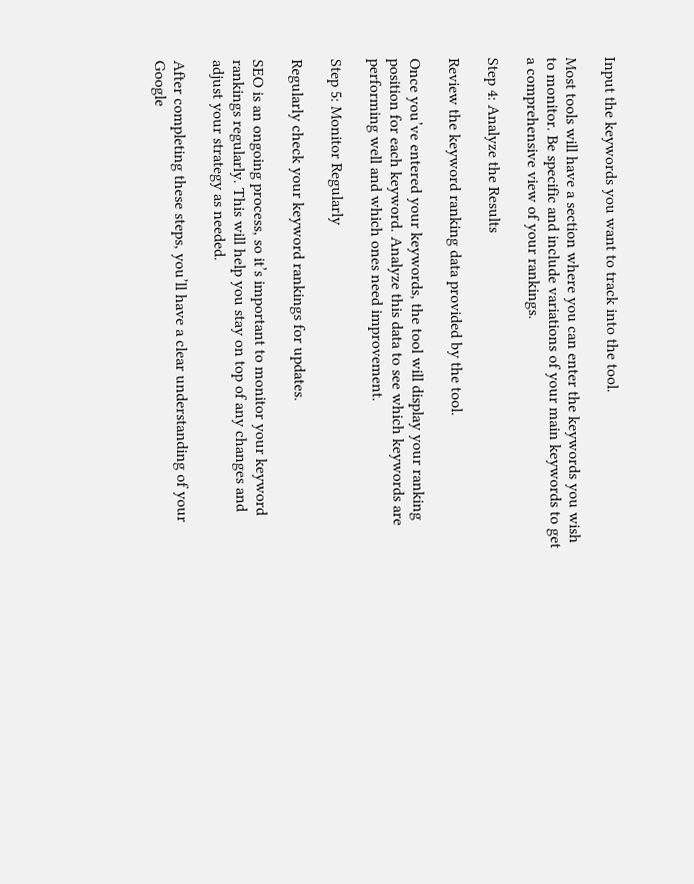Input the keywords you want to track into the tool.

Most tools will have a section where you can enter the keywords you wish to monitor. Be specific and include variations of your main keywords to get a comprehensive view of your rankings.

Step 4: Analyze the Results

Review the keyword ranking data provided by the tool.

Once you’ve entered your keywords, the tool will display your ranking position for each keyword. Analyze this data to see which keywords are performing well and which ones need improvement.

Step 5: Monitor Regularly

Regularly check your keyword rankings for updates.

SEO is an ongoing process, so it’s important to monitor your keyword rankings regularly. This will help you stay on top of any changes and adjust your strategy as needed.

After completing these steps, you’ll have a clear understanding of your Google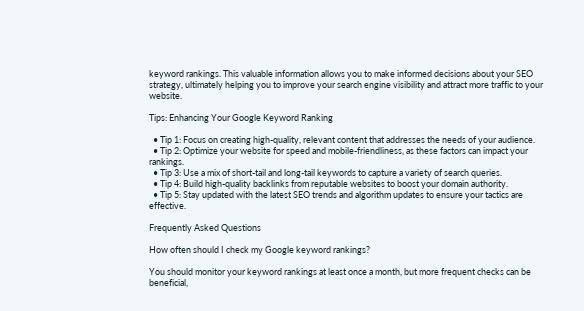keyword rankings. This valuable information allows you to make informed decisions about your SEO strategy, ultimately helping you to improve your search engine visibility and attract more traffic to your website.

Tips: Enhancing Your Google Keyword Ranking

  • Tip 1: Focus on creating high-quality, relevant content that addresses the needs of your audience.
  • Tip 2: Optimize your website for speed and mobile-friendliness, as these factors can impact your rankings.
  • Tip 3: Use a mix of short-tail and long-tail keywords to capture a variety of search queries.
  • Tip 4: Build high-quality backlinks from reputable websites to boost your domain authority.
  • Tip 5: Stay updated with the latest SEO trends and algorithm updates to ensure your tactics are effective.

Frequently Asked Questions

How often should I check my Google keyword rankings?

You should monitor your keyword rankings at least once a month, but more frequent checks can be beneficial,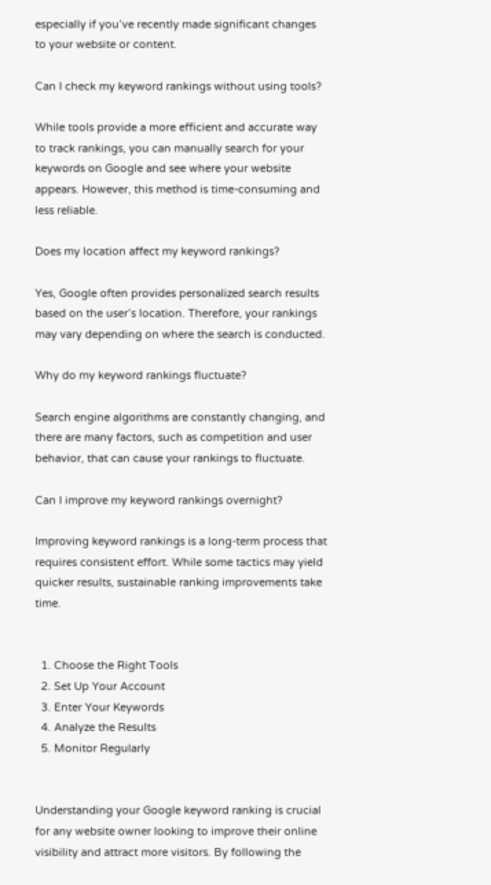especially if you’ve recently made significant changes to your website or content.

Can I check my keyword rankings without using tools?

While tools provide a more efficient and accurate way to track rankings, you can manually search for your keywords on Google and see where your website appears. However, this method is time-consuming and less reliable.

Does my location affect my keyword rankings?

Yes, Google often provides personalized search results based on the user’s location. Therefore, your rankings may vary depending on where the search is conducted.

Why do my keyword rankings fluctuate?

Search engine algorithms are constantly changing, and there are many factors, such as competition and user behavior, that can cause your rankings to fluctuate.

Can I improve my keyword rankings overnight?

Improving keyword rankings is a long-term process that requires consistent effort. While some tactics may yield quicker results, sustainable ranking improvements take time.


  1. Choose the Right Tools
  2. Set Up Your Account
  3. Enter Your Keywords
  4. Analyze the Results
  5. Monitor Regularly


Understanding your Google keyword ranking is crucial for any website owner looking to improve their online visibility and attract more visitors. By following the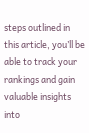steps outlined in this article, you’ll be able to track your rankings and gain valuable insights into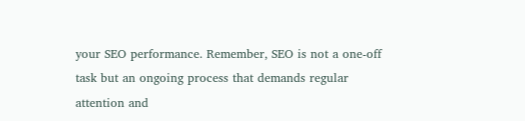your SEO performance. Remember, SEO is not a one-off task but an ongoing process that demands regular attention and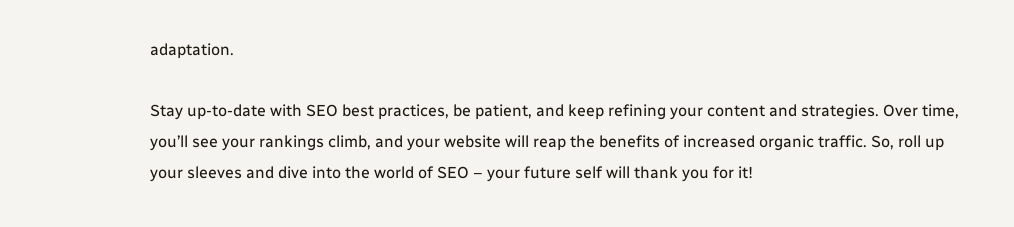adaptation.

Stay up-to-date with SEO best practices, be patient, and keep refining your content and strategies. Over time, you’ll see your rankings climb, and your website will reap the benefits of increased organic traffic. So, roll up your sleeves and dive into the world of SEO – your future self will thank you for it!